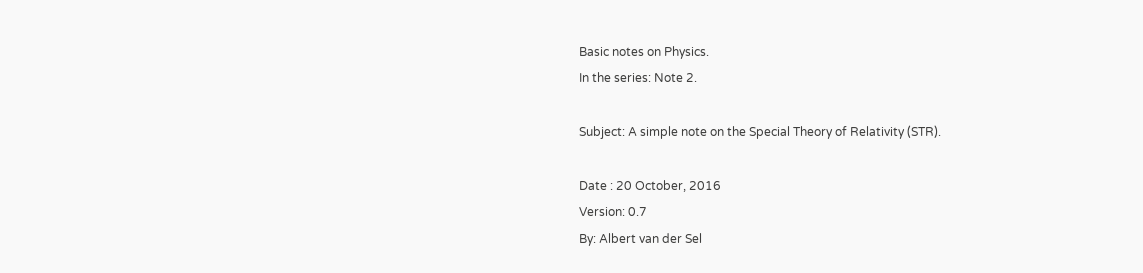Basic notes on Physics.
In the series: Note 2.

Subject: A simple note on the Special Theory of Relativity (STR).

Date : 20 October, 2016
Version: 0.7
By: Albert van der Sel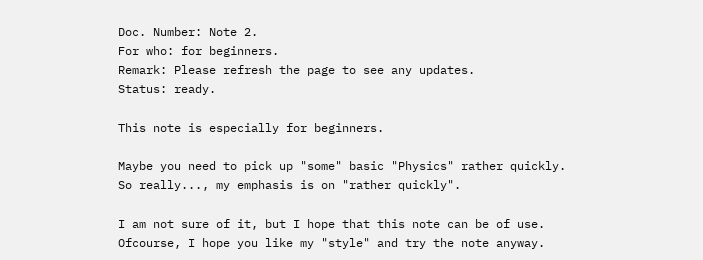Doc. Number: Note 2.
For who: for beginners.
Remark: Please refresh the page to see any updates.
Status: ready.

This note is especially for beginners.

Maybe you need to pick up "some" basic "Physics" rather quickly.
So really..., my emphasis is on "rather quickly".

I am not sure of it, but I hope that this note can be of use.
Ofcourse, I hope you like my "style" and try the note anyway.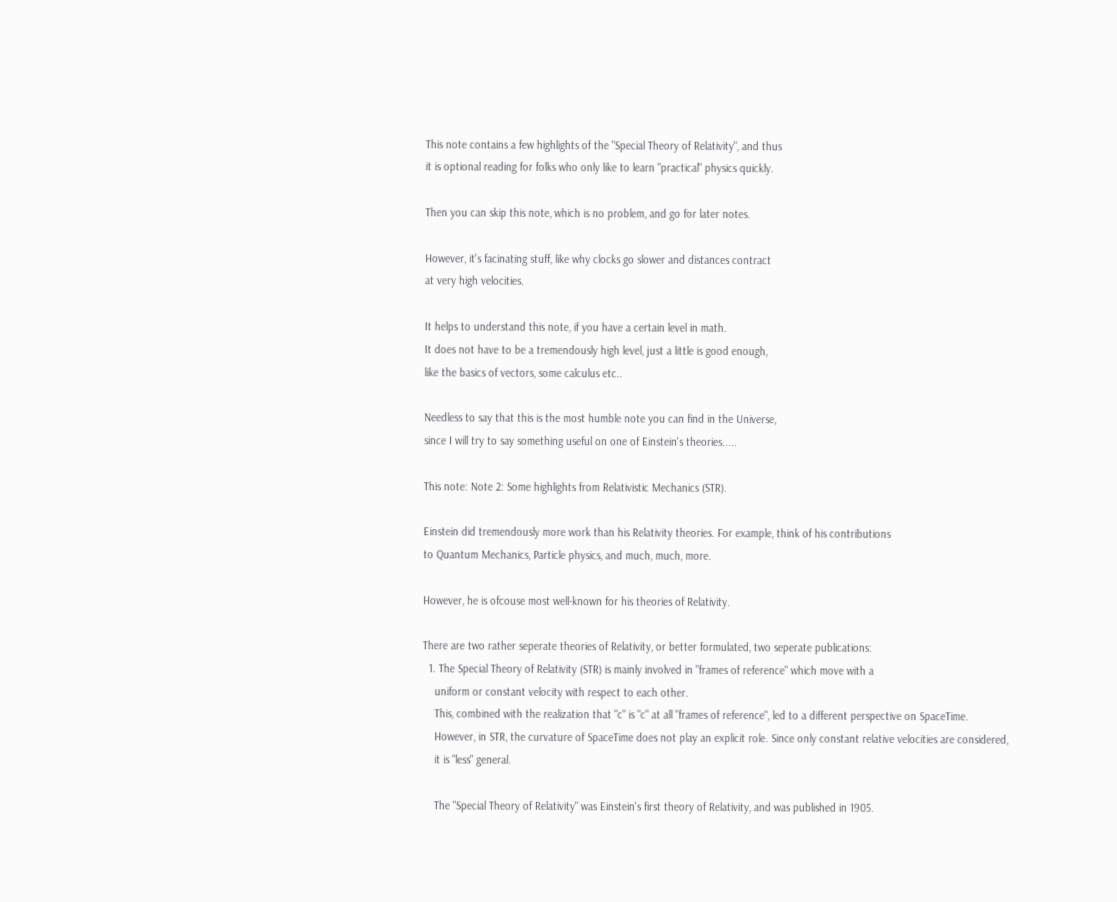This note contains a few highlights of the "Special Theory of Relativity", and thus
it is optional reading for folks who only like to learn "practical" physics quickly.

Then you can skip this note, which is no problem, and go for later notes.

However, it's facinating stuff, like why clocks go slower and distances contract
at very high velocities.

It helps to understand this note, if you have a certain level in math.
It does not have to be a tremendously high level, just a little is good enough,
like the basics of vectors, some calculus etc..

Needless to say that this is the most humble note you can find in the Universe,
since I will try to say something useful on one of Einstein's theories.....

This note: Note 2: Some highlights from Relativistic Mechanics (STR).

Einstein did tremendously more work than his Relativity theories. For example, think of his contributions
to Quantum Mechanics, Particle physics, and much, much, more.

However, he is ofcouse most well-known for his theories of Relativity.

There are two rather seperate theories of Relativity, or better formulated, two seperate publications:
  1. The Special Theory of Relativity (STR) is mainly involved in "frames of reference" which move with a
    uniform or constant velocity with respect to each other.
    This, combined with the realization that "c" is "c" at all "frames of reference", led to a different perspective on SpaceTime.
    However, in STR, the curvature of SpaceTime does not play an explicit role. Since only constant relative velocities are considered,
    it is "less" general.

    The "Special Theory of Relativity" was Einstein's first theory of Relativity, and was published in 1905.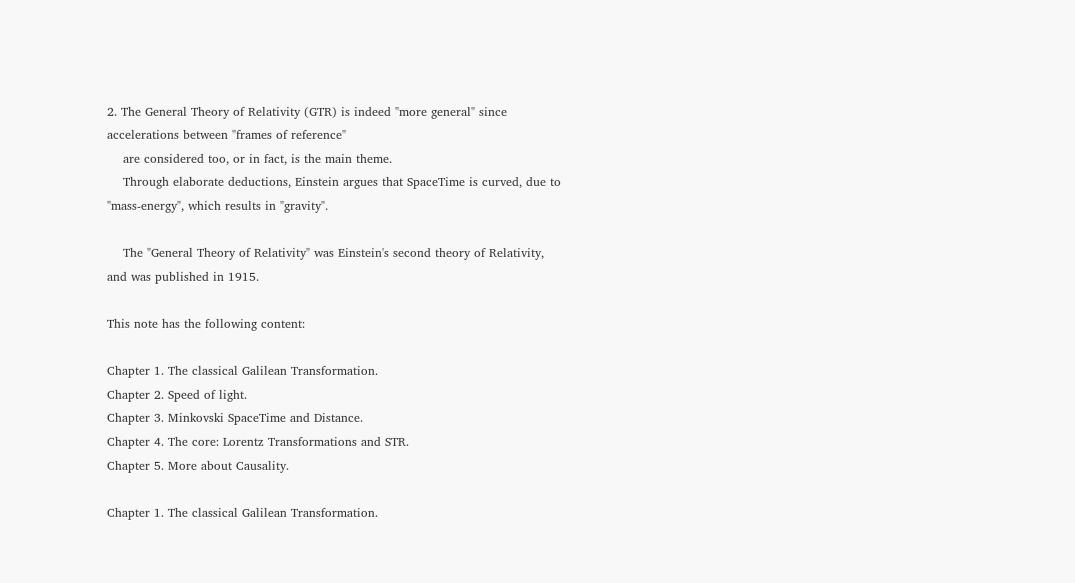2. The General Theory of Relativity (GTR) is indeed "more general" since accelerations between "frames of reference"
    are considered too, or in fact, is the main theme.
    Through elaborate deductions, Einstein argues that SpaceTime is curved, due to "mass-energy", which results in "gravity".

    The "General Theory of Relativity" was Einstein's second theory of Relativity, and was published in 1915.

This note has the following content:

Chapter 1. The classical Galilean Transformation.
Chapter 2. Speed of light.
Chapter 3. Minkovski SpaceTime and Distance.
Chapter 4. The core: Lorentz Transformations and STR.
Chapter 5. More about Causality.

Chapter 1. The classical Galilean Transformation.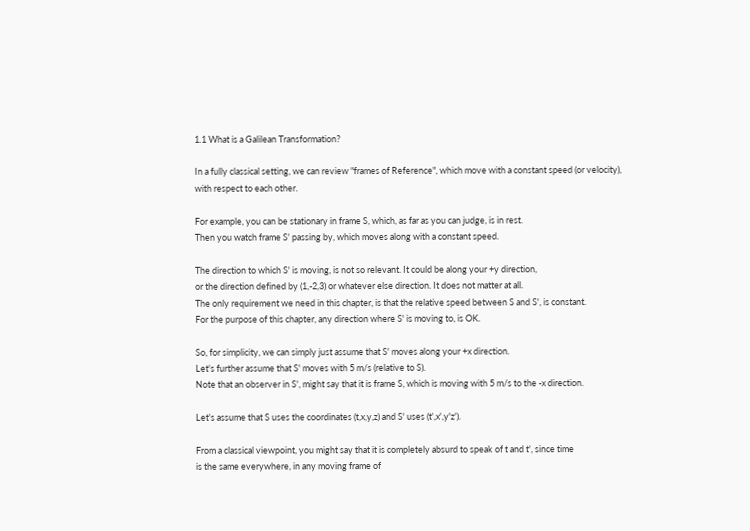1.1 What is a Galilean Transformation?

In a fully classical setting, we can review "frames of Reference", which move with a constant speed (or velocity),
with respect to each other.

For example, you can be stationary in frame S, which, as far as you can judge, is in rest.
Then you watch frame S' passing by, which moves along with a constant speed.

The direction to which S' is moving, is not so relevant. It could be along your +y direction,
or the direction defined by (1,-2,3) or whatever else direction. It does not matter at all.
The only requirement we need in this chapter, is that the relative speed between S and S', is constant.
For the purpose of this chapter, any direction where S' is moving to, is OK.

So, for simplicity, we can simply just assume that S' moves along your +x direction.
Let's further assume that S' moves with 5 m/s (relative to S).
Note that an observer in S', might say that it is frame S, which is moving with 5 m/s to the -x direction.

Let's assume that S uses the coordinates (t,x,y,z) and S' uses (t',x',y'z').

From a classical viewpoint, you might say that it is completely absurd to speak of t and t', since time
is the same everywhere, in any moving frame of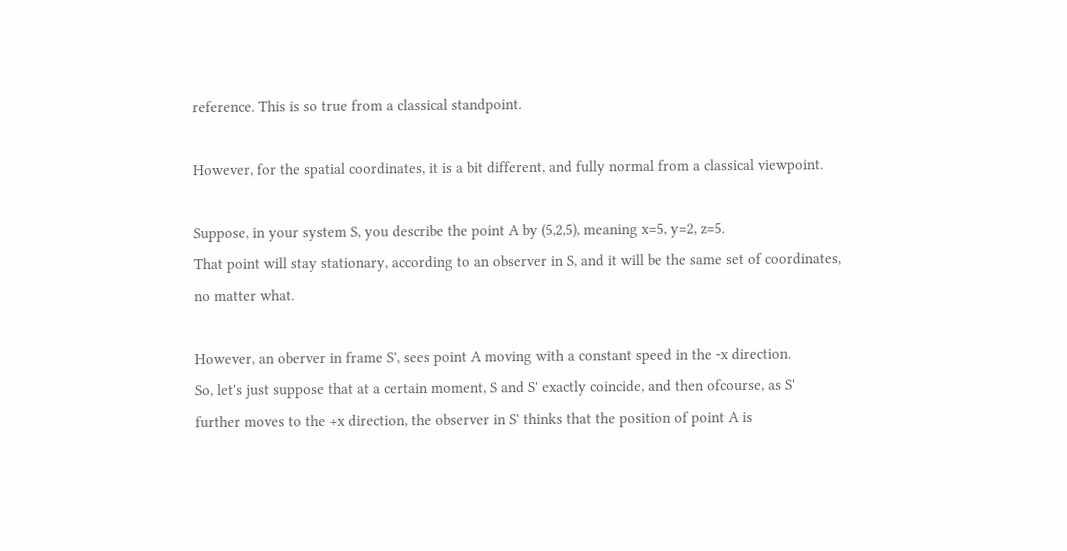reference. This is so true from a classical standpoint.

However, for the spatial coordinates, it is a bit different, and fully normal from a classical viewpoint.

Suppose, in your system S, you describe the point A by (5,2,5), meaning x=5, y=2, z=5.
That point will stay stationary, according to an observer in S, and it will be the same set of coordinates,
no matter what.

However, an oberver in frame S', sees point A moving with a constant speed in the -x direction.
So, let's just suppose that at a certain moment, S and S' exactly coincide, and then ofcourse, as S'
further moves to the +x direction, the observer in S' thinks that the position of point A is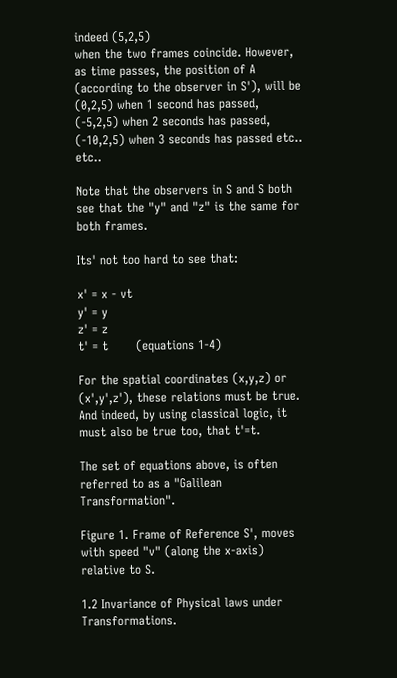indeed (5,2,5)
when the two frames coincide. However, as time passes, the position of A (according to the observer in S'), will be
(0,2,5) when 1 second has passed, (-5,2,5) when 2 seconds has passed, (-10,2,5) when 3 seconds has passed etc.. etc..

Note that the observers in S and S both see that the "y" and "z" is the same for both frames.

Its' not too hard to see that:

x' = x - vt
y' = y
z' = z
t' = t       (equations 1-4)

For the spatial coordinates (x,y,z) or (x',y',z'), these relations must be true.
And indeed, by using classical logic, it must also be true too, that t'=t.

The set of equations above, is often referred to as a "Galilean Transformation".

Figure 1. Frame of Reference S', moves with speed "v" (along the x-axis) relative to S.

1.2 Invariance of Physical laws under Transformations.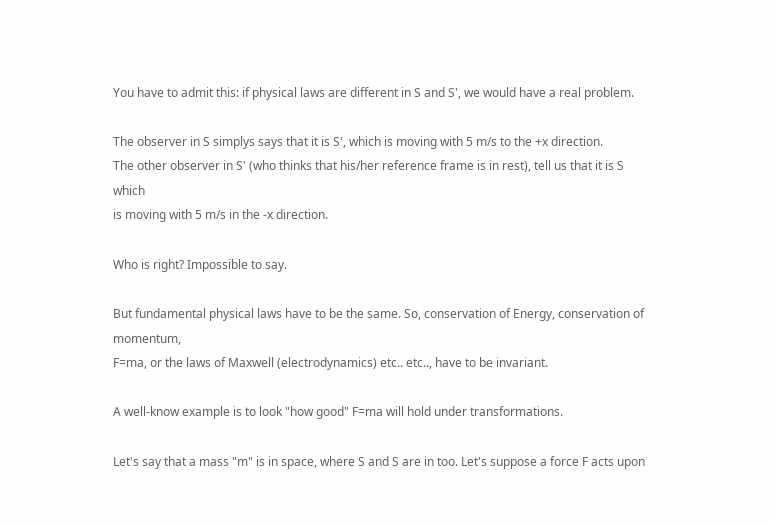You have to admit this: if physical laws are different in S and S', we would have a real problem.

The observer in S simplys says that it is S', which is moving with 5 m/s to the +x direction.
The other observer in S' (who thinks that his/her reference frame is in rest), tell us that it is S which
is moving with 5 m/s in the -x direction.

Who is right? Impossible to say.

But fundamental physical laws have to be the same. So, conservation of Energy, conservation of momentum,
F=ma, or the laws of Maxwell (electrodynamics) etc.. etc.., have to be invariant.

A well-know example is to look "how good" F=ma will hold under transformations.

Let's say that a mass "m" is in space, where S and S are in too. Let's suppose a force F acts upon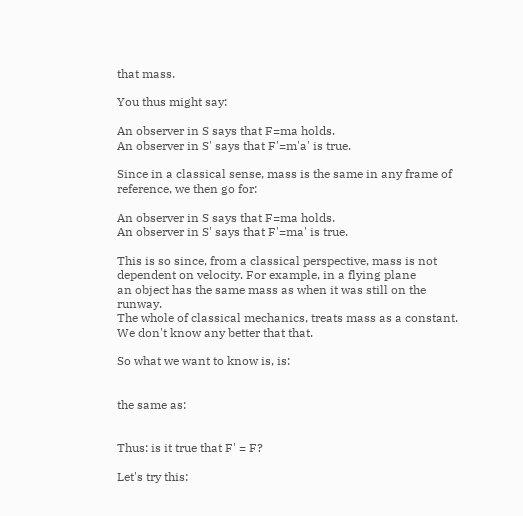that mass.

You thus might say:

An observer in S says that F=ma holds.
An observer in S' says that F'=m'a' is true.

Since in a classical sense, mass is the same in any frame of reference, we then go for:

An observer in S says that F=ma holds.
An observer in S' says that F'=ma' is true.

This is so since, from a classical perspective, mass is not dependent on velocity. For example, in a flying plane
an object has the same mass as when it was still on the runway.
The whole of classical mechanics, treats mass as a constant. We don't know any better that that.

So what we want to know is, is:


the same as:


Thus: is it true that F' = F?

Let's try this: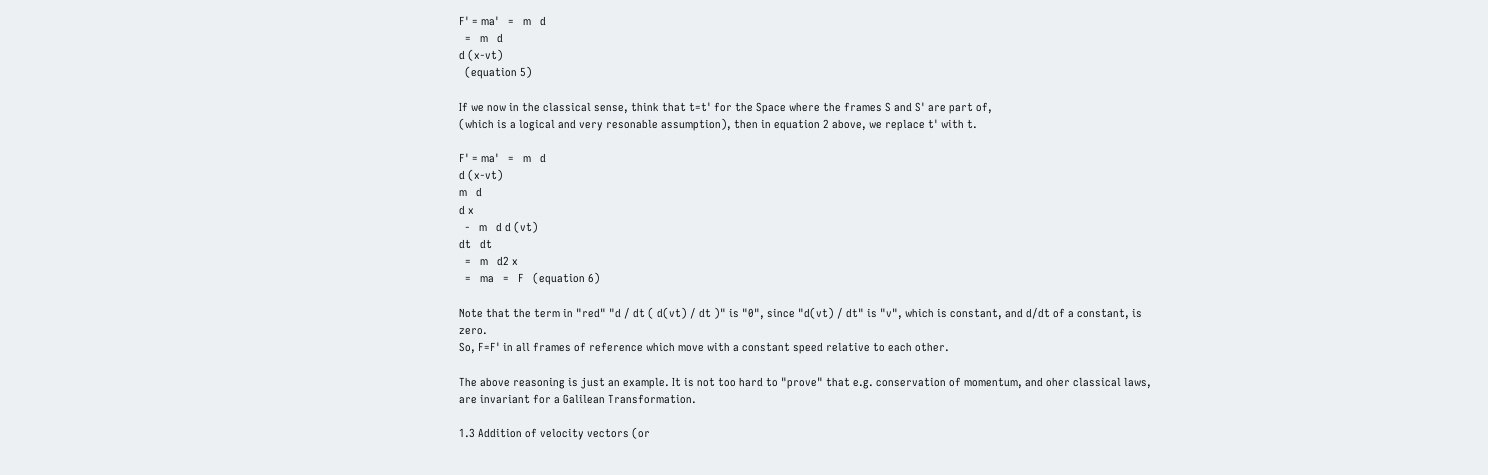F' = ma'   =   m   d
  =   m   d
d (x-vt)
  (equation 5)

If we now in the classical sense, think that t=t' for the Space where the frames S and S' are part of,
(which is a logical and very resonable assumption), then in equation 2 above, we replace t' with t.

F' = ma'   =   m   d
d (x-vt)
m   d
d x
  -   m   d d (vt)
dt   dt
  =   m   d2 x
  =   ma   =   F   (equation 6)

Note that the term in "red" "d / dt ( d(vt) / dt )" is "0", since "d(vt) / dt" is "v", which is constant, and d/dt of a constant, is zero.
So, F=F' in all frames of reference which move with a constant speed relative to each other.

The above reasoning is just an example. It is not too hard to "prove" that e.g. conservation of momentum, and oher classical laws,
are invariant for a Galilean Transformation.

1.3 Addition of velocity vectors (or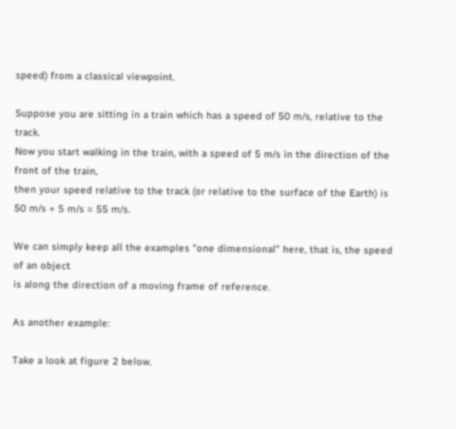speed) from a classical viewpoint.

Suppose you are sitting in a train which has a speed of 50 m/s, relative to the track.
Now you start walking in the train, with a speed of 5 m/s in the direction of the front of the train,
then your speed relative to the track (or relative to the surface of the Earth) is 50 m/s + 5 m/s = 55 m/s.

We can simply keep all the examples "one dimensional" here, that is, the speed of an object
is along the direction of a moving frame of reference.

As another example:

Take a look at figure 2 below.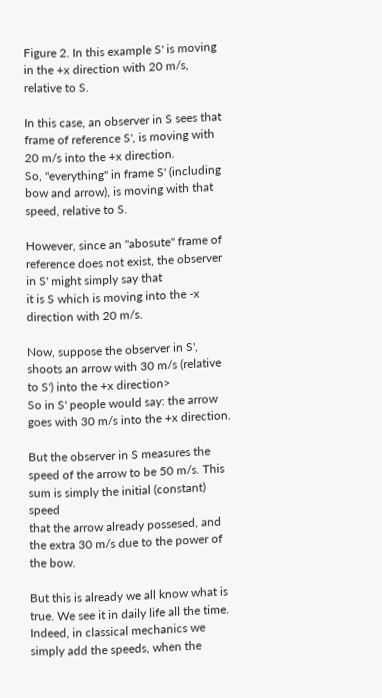Figure 2. In this example S' is moving in the +x direction with 20 m/s, relative to S.

In this case, an observer in S sees that frame of reference S', is moving with 20 m/s into the +x direction.
So, "everything" in frame S' (including bow and arrow), is moving with that speed, relative to S.

However, since an "abosute" frame of reference does not exist, the observer in S' might simply say that
it is S which is moving into the -x direction with 20 m/s.

Now, suppose the observer in S', shoots an arrow with 30 m/s (relative to S') into the +x direction>
So in S' people would say: the arrow goes with 30 m/s into the +x direction.

But the observer in S measures the speed of the arrow to be 50 m/s. This sum is simply the initial (constant) speed
that the arrow already possesed, and the extra 30 m/s due to the power of the bow.

But this is already we all know what is true. We see it in daily life all the time.
Indeed, in classical mechanics we simply add the speeds, when the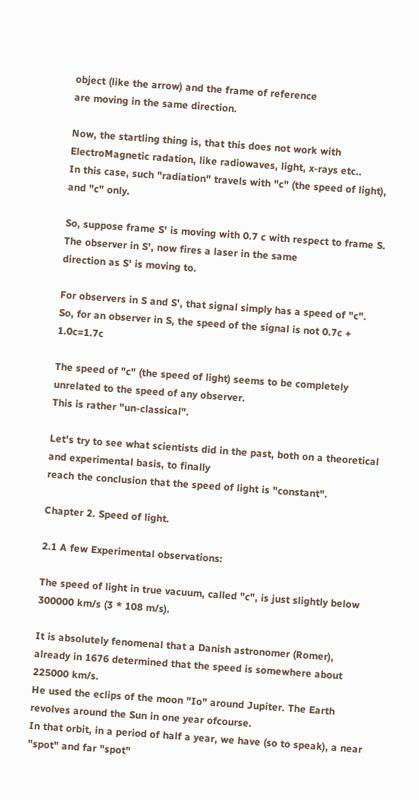object (like the arrow) and the frame of reference
are moving in the same direction.

Now, the startling thing is, that this does not work with ElectroMagnetic radation, like radiowaves, light, x-rays etc..
In this case, such "radiation" travels with "c" (the speed of light), and "c" only.

So, suppose frame S' is moving with 0.7 c with respect to frame S. The observer in S', now fires a laser in the same
direction as S' is moving to.

For observers in S and S', that signal simply has a speed of "c".
So, for an observer in S, the speed of the signal is not 0.7c + 1.0c=1.7c

The speed of "c" (the speed of light) seems to be completely unrelated to the speed of any observer.
This is rather "un-classical".

Let's try to see what scientists did in the past, both on a theoretical and experimental basis, to finally
reach the conclusion that the speed of light is "constant".

Chapter 2. Speed of light.

2.1 A few Experimental observations:

The speed of light in true vacuum, called "c", is just slightly below 300000 km/s (3 * 108 m/s).

It is absolutely fenomenal that a Danish astronomer (Romer), already in 1676 determined that the speed is somewhere about 225000 km/s.
He used the eclips of the moon "Io" around Jupiter. The Earth revolves around the Sun in one year ofcourse.
In that orbit, in a period of half a year, we have (so to speak), a near "spot" and far "spot"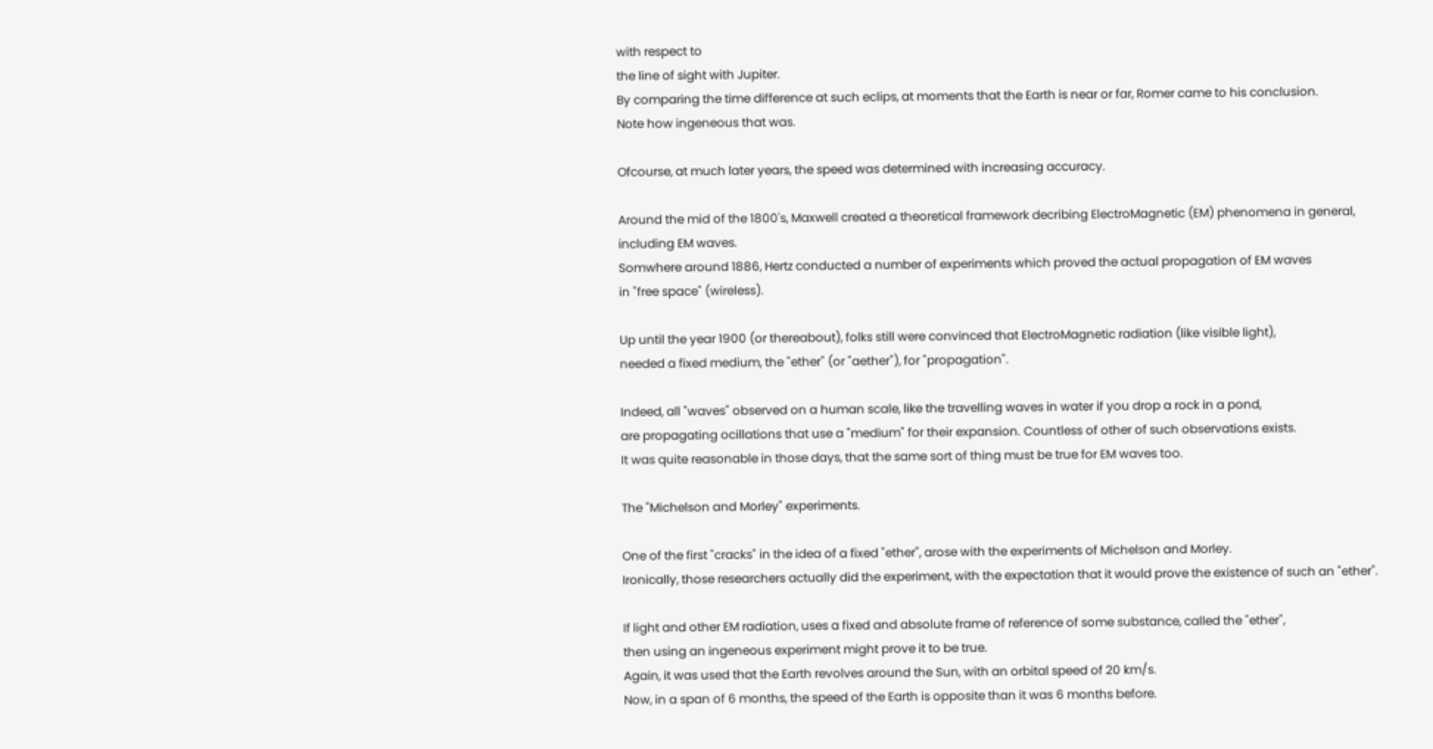with respect to
the line of sight with Jupiter.
By comparing the time difference at such eclips, at moments that the Earth is near or far, Romer came to his conclusion.
Note how ingeneous that was.

Ofcourse, at much later years, the speed was determined with increasing accuracy.

Around the mid of the 1800's, Maxwell created a theoretical framework decribing ElectroMagnetic (EM) phenomena in general,
including EM waves.
Somwhere around 1886, Hertz conducted a number of experiments which proved the actual propagation of EM waves
in "free space" (wireless).

Up until the year 1900 (or thereabout), folks still were convinced that ElectroMagnetic radiation (like visible light),
needed a fixed medium, the "ether" (or "aether"), for "propagation".

Indeed, all "waves" observed on a human scale, like the travelling waves in water if you drop a rock in a pond,
are propagating ocillations that use a "medium" for their expansion. Countless of other of such observations exists.
It was quite reasonable in those days, that the same sort of thing must be true for EM waves too.

The "Michelson and Morley" experiments.

One of the first "cracks" in the idea of a fixed "ether", arose with the experiments of Michelson and Morley.
Ironically, those researchers actually did the experiment, with the expectation that it would prove the existence of such an "ether".

If light and other EM radiation, uses a fixed and absolute frame of reference of some substance, called the "ether",
then using an ingeneous experiment might prove it to be true.
Again, it was used that the Earth revolves around the Sun, with an orbital speed of 20 km/s.
Now, in a span of 6 months, the speed of the Earth is opposite than it was 6 months before.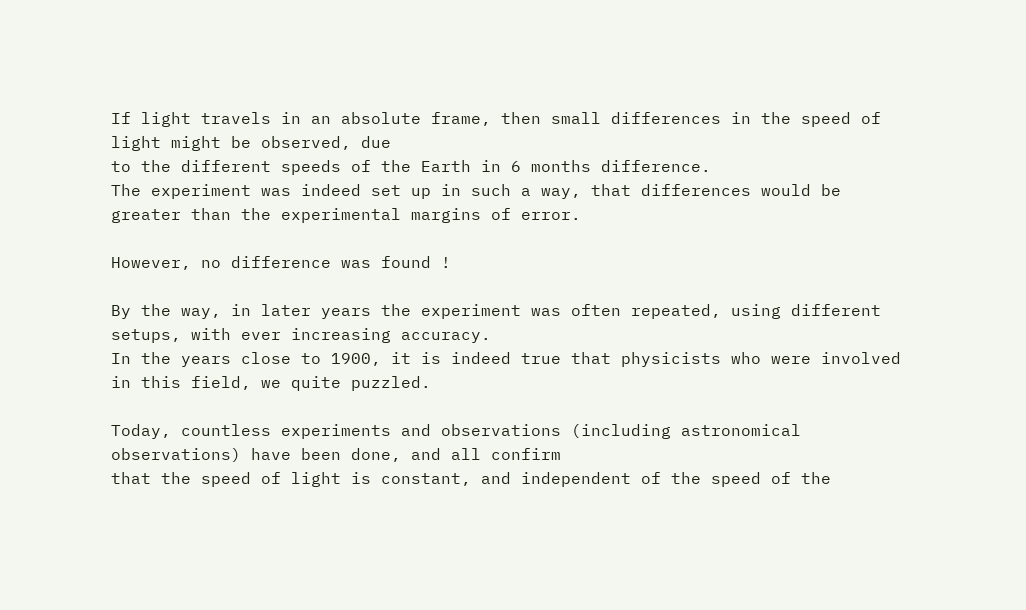If light travels in an absolute frame, then small differences in the speed of light might be observed, due
to the different speeds of the Earth in 6 months difference.
The experiment was indeed set up in such a way, that differences would be greater than the experimental margins of error.

However, no difference was found !

By the way, in later years the experiment was often repeated, using different setups, with ever increasing accuracy.
In the years close to 1900, it is indeed true that physicists who were involved in this field, we quite puzzled.

Today, countless experiments and observations (including astronomical observations) have been done, and all confirm
that the speed of light is constant, and independent of the speed of the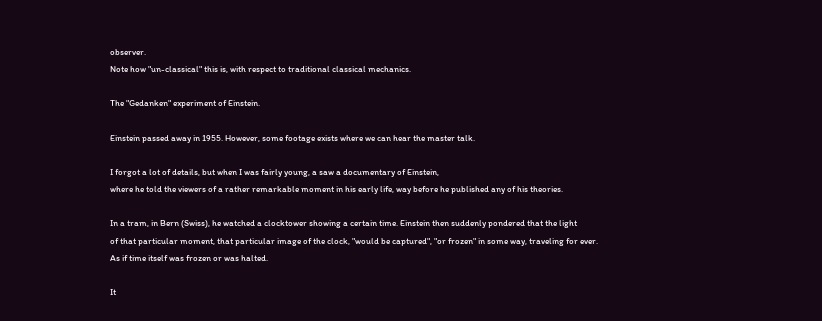observer.
Note how "un-classical" this is, with respect to traditional classical mechanics.

The "Gedanken" experiment of Einstein.

Einstein passed away in 1955. However, some footage exists where we can hear the master talk.

I forgot a lot of details, but when I was fairly young, a saw a documentary of Einstein,
where he told the viewers of a rather remarkable moment in his early life, way before he published any of his theories.

In a tram, in Bern (Swiss), he watched a clocktower showing a certain time. Einstein then suddenly pondered that the light
of that particular moment, that particular image of the clock, "would be captured", "or frozen" in some way, traveling for ever.
As if time itself was frozen or was halted.

It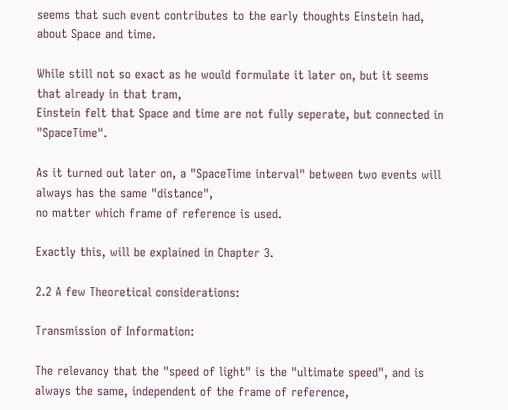seems that such event contributes to the early thoughts Einstein had, about Space and time.

While still not so exact as he would formulate it later on, but it seems that already in that tram,
Einstein felt that Space and time are not fully seperate, but connected in "SpaceTime".

As it turned out later on, a "SpaceTime interval" between two events will always has the same "distance",
no matter which frame of reference is used.

Exactly this, will be explained in Chapter 3.

2.2 A few Theoretical considerations:

Transmission of Information:

The relevancy that the "speed of light" is the "ultimate speed", and is always the same, independent of the frame of reference,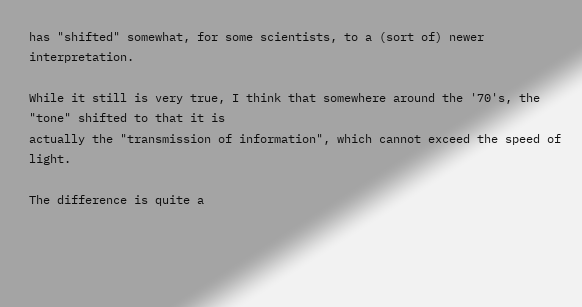has "shifted" somewhat, for some scientists, to a (sort of) newer interpretation.

While it still is very true, I think that somewhere around the '70's, the "tone" shifted to that it is
actually the "transmission of information", which cannot exceed the speed of light.

The difference is quite a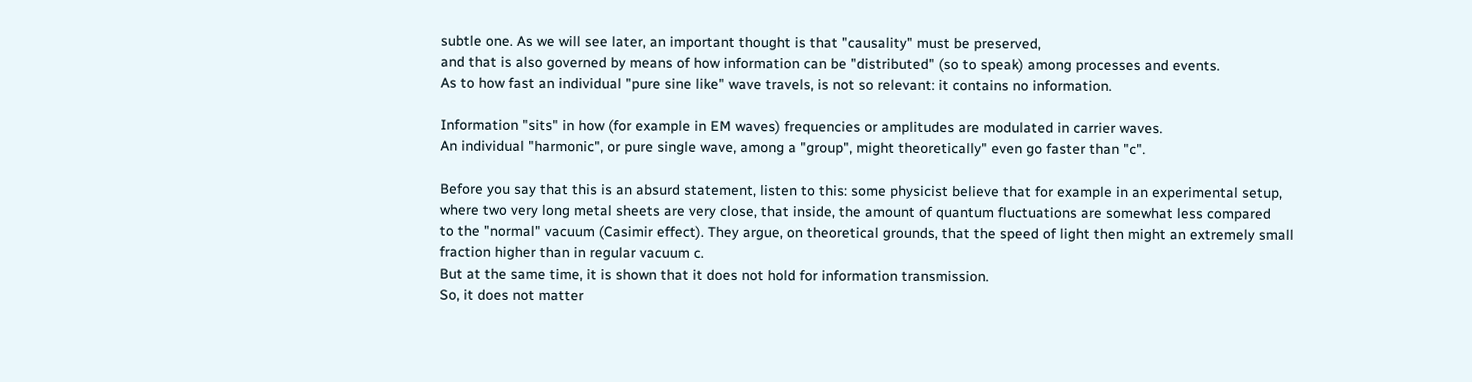subtle one. As we will see later, an important thought is that "causality" must be preserved,
and that is also governed by means of how information can be "distributed" (so to speak) among processes and events.
As to how fast an individual "pure sine like" wave travels, is not so relevant: it contains no information.

Information "sits" in how (for example in EM waves) frequencies or amplitudes are modulated in carrier waves.
An individual "harmonic", or pure single wave, among a "group", might theoretically" even go faster than "c".

Before you say that this is an absurd statement, listen to this: some physicist believe that for example in an experimental setup,
where two very long metal sheets are very close, that inside, the amount of quantum fluctuations are somewhat less compared
to the "normal" vacuum (Casimir effect). They argue, on theoretical grounds, that the speed of light then might an extremely small
fraction higher than in regular vacuum c.
But at the same time, it is shown that it does not hold for information transmission.
So, it does not matter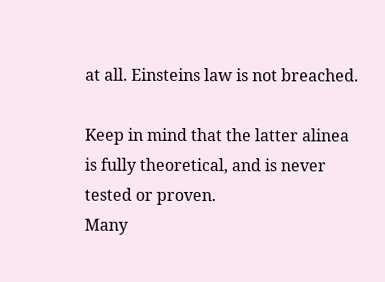at all. Einsteins law is not breached.

Keep in mind that the latter alinea is fully theoretical, and is never tested or proven.
Many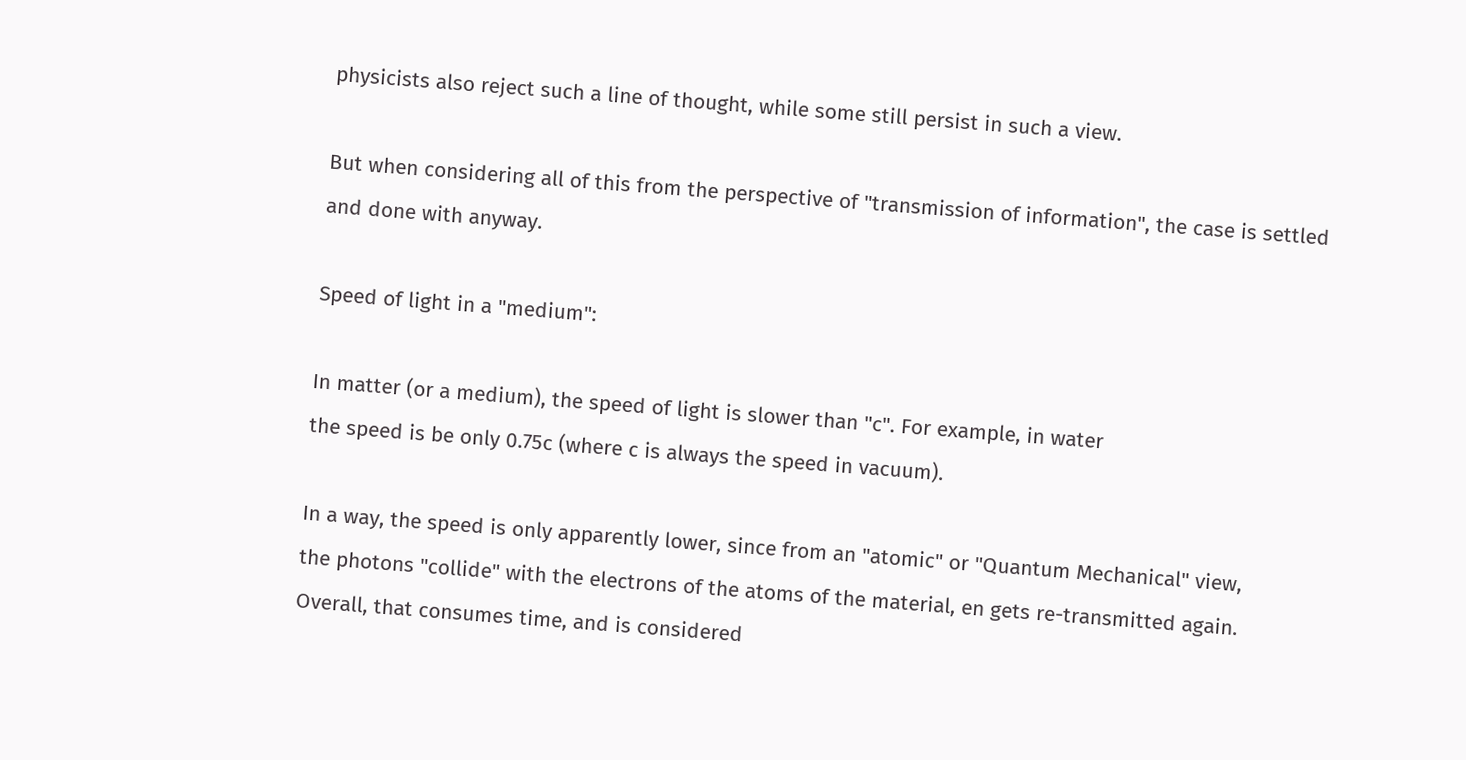physicists also reject such a line of thought, while some still persist in such a view.

But when considering all of this from the perspective of "transmission of information", the case is settled
and done with anyway.

Speed of light in a "medium":

In matter (or a medium), the speed of light is slower than "c". For example, in water
the speed is be only 0.75c (where c is always the speed in vacuum).

In a way, the speed is only apparently lower, since from an "atomic" or "Quantum Mechanical" view,
the photons "collide" with the electrons of the atoms of the material, en gets re-transmitted again.
Overall, that consumes time, and is considered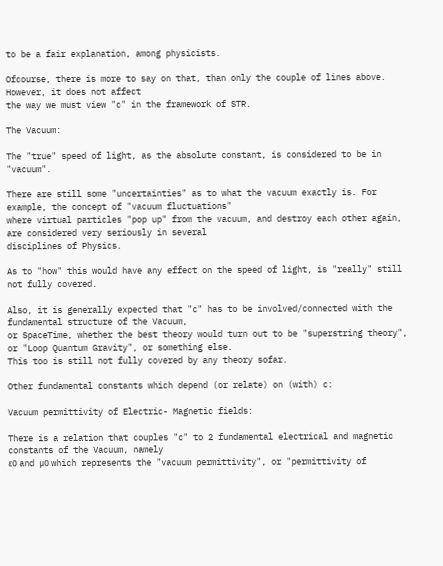to be a fair explanation, among physicists.

Ofcourse, there is more to say on that, than only the couple of lines above. However, it does not affect
the way we must view "c" in the framework of STR.

The Vacuum:

The "true" speed of light, as the absolute constant, is considered to be in "vacuum".

There are still some "uncertainties" as to what the vacuum exactly is. For example, the concept of "vacuum fluctuations"
where virtual particles "pop up" from the vacuum, and destroy each other again, are considered very seriously in several
disciplines of Physics.

As to "how" this would have any effect on the speed of light, is "really" still not fully covered.

Also, it is generally expected that "c" has to be involved/connected with the fundamental structure of the Vacuum,
or SpaceTime, whether the best theory would turn out to be "superstring theory", or "Loop Quantum Gravity", or something else.
This too is still not fully covered by any theory sofar.

Other fundamental constants which depend (or relate) on (with) c:

Vacuum permittivity of Electric- Magnetic fields:

There is a relation that couples "c" to 2 fundamental electrical and magnetic constants of the Vacuum, namely
ε0 and μ0 which represents the "vacuum permittivity", or "permittivity of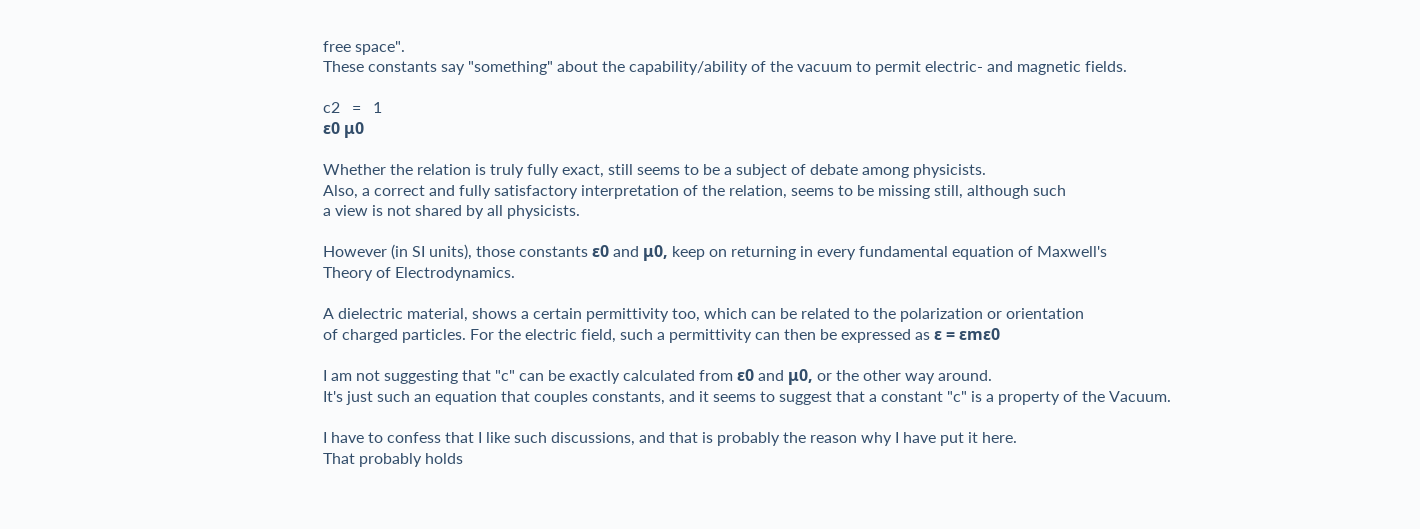free space".
These constants say "something" about the capability/ability of the vacuum to permit electric- and magnetic fields.

c2   =   1
ε0 μ0

Whether the relation is truly fully exact, still seems to be a subject of debate among physicists.
Also, a correct and fully satisfactory interpretation of the relation, seems to be missing still, although such
a view is not shared by all physicists.

However (in SI units), those constants ε0 and μ0, keep on returning in every fundamental equation of Maxwell's
Theory of Electrodynamics.

A dielectric material, shows a certain permittivity too, which can be related to the polarization or orientation
of charged particles. For the electric field, such a permittivity can then be expressed as ε = εmε0

I am not suggesting that "c" can be exactly calculated from ε0 and μ0, or the other way around.
It's just such an equation that couples constants, and it seems to suggest that a constant "c" is a property of the Vacuum.

I have to confess that I like such discussions, and that is probably the reason why I have put it here.
That probably holds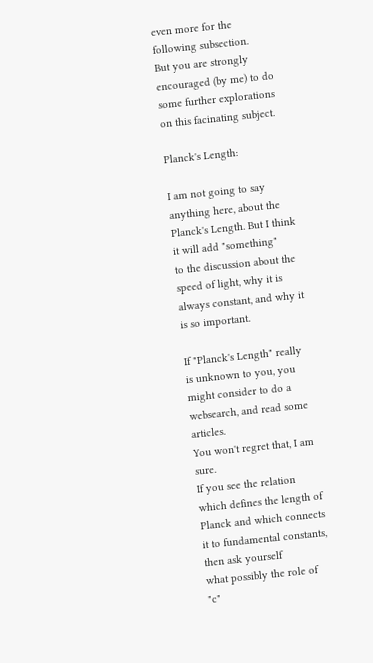even more for the following subsection.
But you are strongly encouraged (by me) to do some further explorations on this facinating subject.

Planck's Length:

I am not going to say anything here, about the Planck's Length. But I think it will add "something"
to the discussion about the speed of light, why it is always constant, and why it is so important.

If "Planck's Length" really is unknown to you, you might consider to do a websearch, and read some articles.
You won't regret that, I am sure.
If you see the relation which defines the length of Planck and which connects it to fundamental constants, then ask yourself
what possibly the role of "c"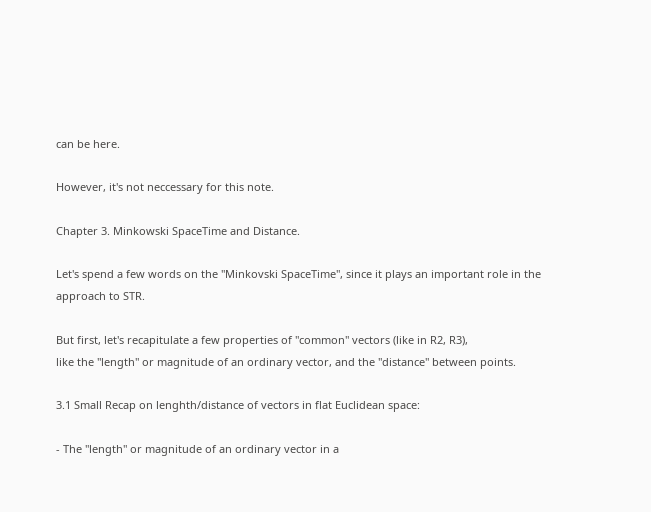can be here.

However, it's not neccessary for this note.

Chapter 3. Minkowski SpaceTime and Distance.

Let's spend a few words on the "Minkovski SpaceTime", since it plays an important role in the approach to STR.

But first, let's recapitulate a few properties of "common" vectors (like in R2, R3),
like the "length" or magnitude of an ordinary vector, and the "distance" between points.

3.1 Small Recap on lenghth/distance of vectors in flat Euclidean space:

- The "length" or magnitude of an ordinary vector in a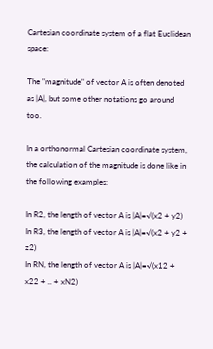Cartesian coordinate system of a flat Euclidean space:

The "magnitude" of vector A is often denoted as |A|, but some other notations go around too.

In a orthonormal Cartesian coordinate system, the calculation of the magnitude is done like in the following examples:

In R2, the length of vector A is |A|=√(x2 + y2)
In R3, the length of vector A is |A|=√(x2 + y2 + z2)
In RN, the length of vector A is |A|=√(x12 + x22 + .. + xN2)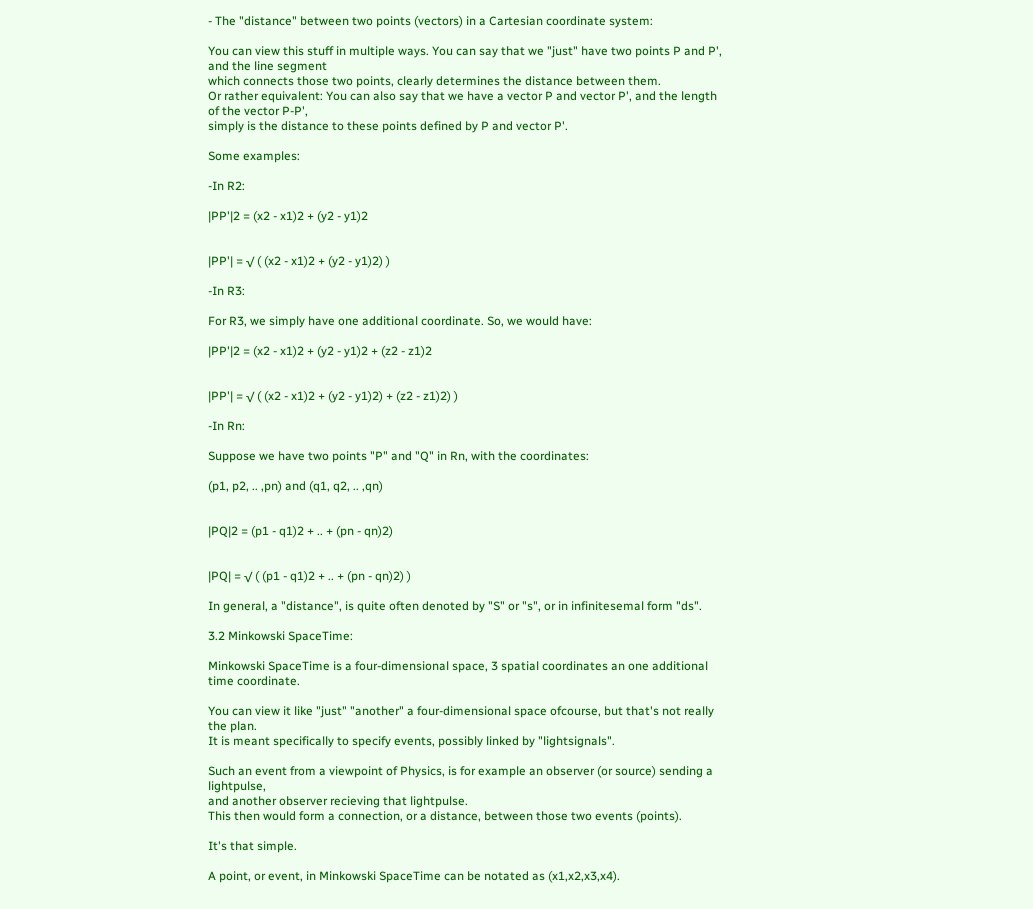- The "distance" between two points (vectors) in a Cartesian coordinate system:

You can view this stuff in multiple ways. You can say that we "just" have two points P and P', and the line segment
which connects those two points, clearly determines the distance between them.
Or rather equivalent: You can also say that we have a vector P and vector P', and the length of the vector P-P',
simply is the distance to these points defined by P and vector P'.

Some examples:

-In R2:

|PP'|2 = (x2 - x1)2 + (y2 - y1)2


|PP'| = √ ( (x2 - x1)2 + (y2 - y1)2) )

-In R3:

For R3, we simply have one additional coordinate. So, we would have:

|PP'|2 = (x2 - x1)2 + (y2 - y1)2 + (z2 - z1)2


|PP'| = √ ( (x2 - x1)2 + (y2 - y1)2) + (z2 - z1)2) )

-In Rn:

Suppose we have two points "P" and "Q" in Rn, with the coordinates:

(p1, p2, .. ,pn) and (q1, q2, .. ,qn)


|PQ|2 = (p1 - q1)2 + .. + (pn - qn)2)


|PQ| = √ ( (p1 - q1)2 + .. + (pn - qn)2) )

In general, a "distance", is quite often denoted by "S" or "s", or in infinitesemal form "ds".

3.2 Minkowski SpaceTime:

Minkowski SpaceTime is a four-dimensional space, 3 spatial coordinates an one additional time coordinate.

You can view it like "just" "another" a four-dimensional space ofcourse, but that's not really the plan.
It is meant specifically to specify events, possibly linked by "lightsignals".

Such an event from a viewpoint of Physics, is for example an observer (or source) sending a lightpulse,
and another observer recieving that lightpulse.
This then would form a connection, or a distance, between those two events (points).

It's that simple.

A point, or event, in Minkowski SpaceTime can be notated as (x1,x2,x3,x4).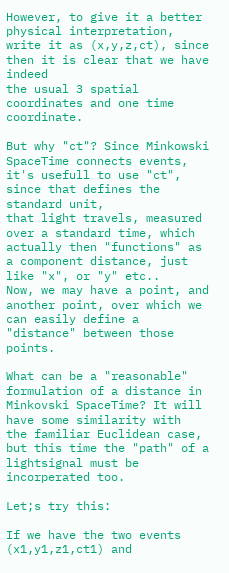However, to give it a better physical interpretation, write it as (x,y,z,ct), since then it is clear that we have indeed
the usual 3 spatial coordinates and one time coordinate.

But why "ct"? Since Minkowski SpaceTime connects events, it's usefull to use "ct", since that defines the standard unit,
that light travels, measured over a standard time, which actually then "functions" as a component distance, just like "x", or "y" etc..
Now, we may have a point, and another point, over which we can easily define a "distance" between those points.

What can be a "reasonable" formulation of a distance in Minkovski SpaceTime? It will have some similarity with
the familiar Euclidean case, but this time the "path" of a lightsignal must be incorperated too.

Let;s try this:

If we have the two events (x1,y1,z1,ct1) and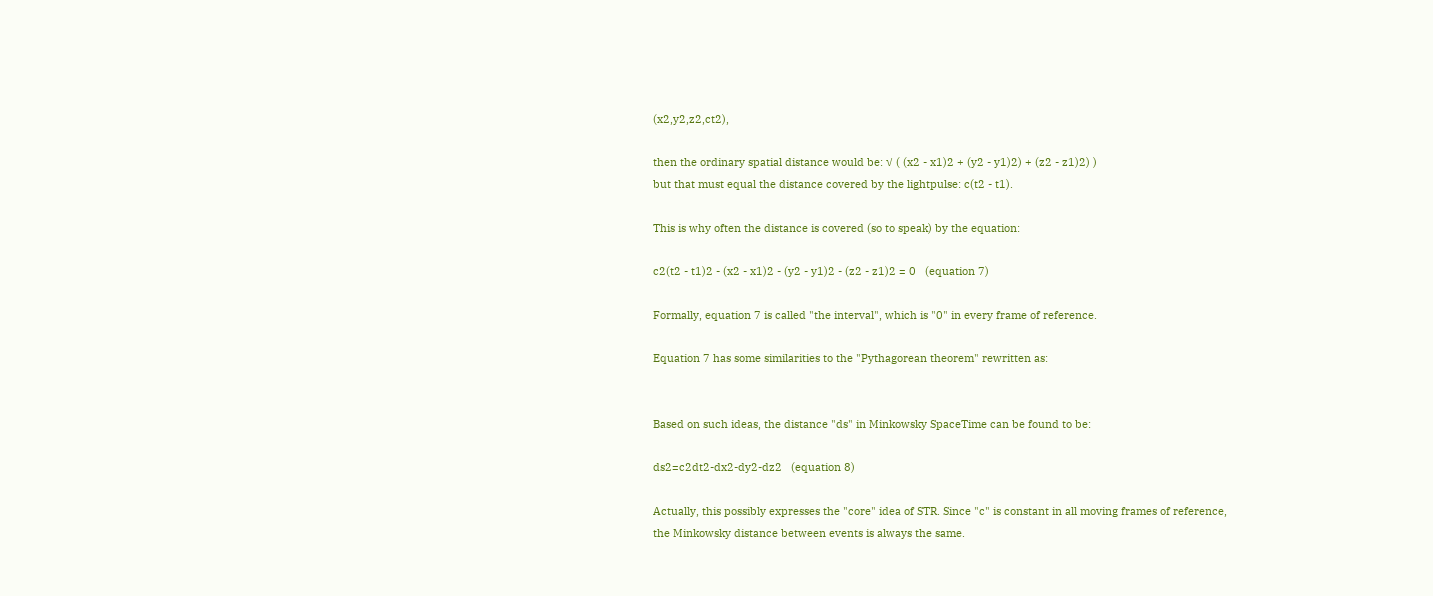(x2,y2,z2,ct2),

then the ordinary spatial distance would be: √ ( (x2 - x1)2 + (y2 - y1)2) + (z2 - z1)2) )
but that must equal the distance covered by the lightpulse: c(t2 - t1).

This is why often the distance is covered (so to speak) by the equation:

c2(t2 - t1)2 - (x2 - x1)2 - (y2 - y1)2 - (z2 - z1)2 = 0   (equation 7)

Formally, equation 7 is called "the interval", which is "0" in every frame of reference.

Equation 7 has some similarities to the "Pythagorean theorem" rewritten as:


Based on such ideas, the distance "ds" in Minkowsky SpaceTime can be found to be:

ds2=c2dt2-dx2-dy2-dz2   (equation 8)

Actually, this possibly expresses the "core" idea of STR. Since "c" is constant in all moving frames of reference,
the Minkowsky distance between events is always the same.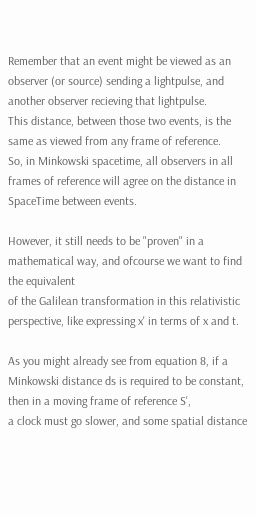Remember that an event might be viewed as an observer (or source) sending a lightpulse, and another observer recieving that lightpulse.
This distance, between those two events, is the same as viewed from any frame of reference.
So, in Minkowski spacetime, all observers in all frames of reference will agree on the distance in SpaceTime between events.

However, it still needs to be "proven" in a mathematical way, and ofcourse we want to find the equivalent
of the Galilean transformation in this relativistic perspective, like expressing x' in terms of x and t.

As you might already see from equation 8, if a Minkowski distance ds is required to be constant, then in a moving frame of reference S',
a clock must go slower, and some spatial distance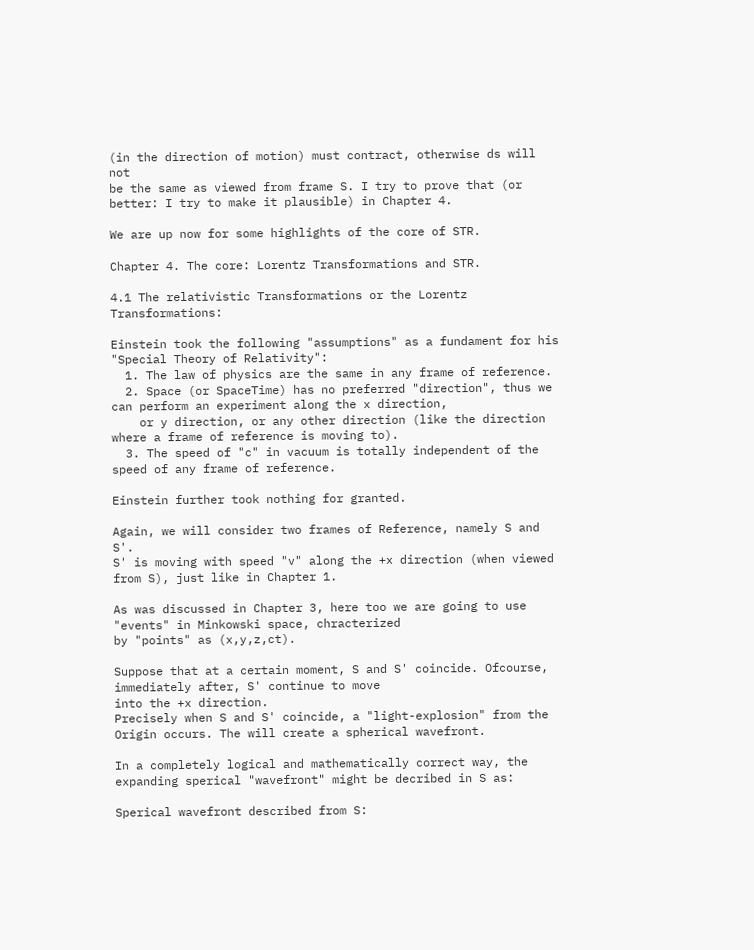(in the direction of motion) must contract, otherwise ds will not
be the same as viewed from frame S. I try to prove that (or better: I try to make it plausible) in Chapter 4.

We are up now for some highlights of the core of STR.

Chapter 4. The core: Lorentz Transformations and STR.

4.1 The relativistic Transformations or the Lorentz Transformations:

Einstein took the following "assumptions" as a fundament for his "Special Theory of Relativity":
  1. The law of physics are the same in any frame of reference.
  2. Space (or SpaceTime) has no preferred "direction", thus we can perform an experiment along the x direction,
    or y direction, or any other direction (like the direction where a frame of reference is moving to).
  3. The speed of "c" in vacuum is totally independent of the speed of any frame of reference.

Einstein further took nothing for granted.

Again, we will consider two frames of Reference, namely S and S'.
S' is moving with speed "v" along the +x direction (when viewed from S), just like in Chapter 1.

As was discussed in Chapter 3, here too we are going to use "events" in Minkowski space, chracterized
by "points" as (x,y,z,ct).

Suppose that at a certain moment, S and S' coincide. Ofcourse, immediately after, S' continue to move
into the +x direction.
Precisely when S and S' coincide, a "light-explosion" from the Origin occurs. The will create a spherical wavefront.

In a completely logical and mathematically correct way, the expanding sperical "wavefront" might be decribed in S as:

Sperical wavefront described from S: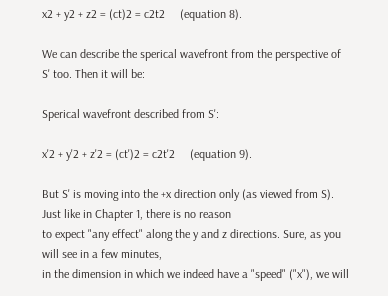x2 + y2 + z2 = (ct)2 = c2t2     (equation 8).

We can describe the sperical wavefront from the perspective of S' too. Then it will be:

Sperical wavefront described from S':

x'2 + y'2 + z'2 = (ct')2 = c2t'2     (equation 9).

But S' is moving into the +x direction only (as viewed from S). Just like in Chapter 1, there is no reason
to expect "any effect" along the y and z directions. Sure, as you will see in a few minutes,
in the dimension in which we indeed have a "speed" ("x"), we will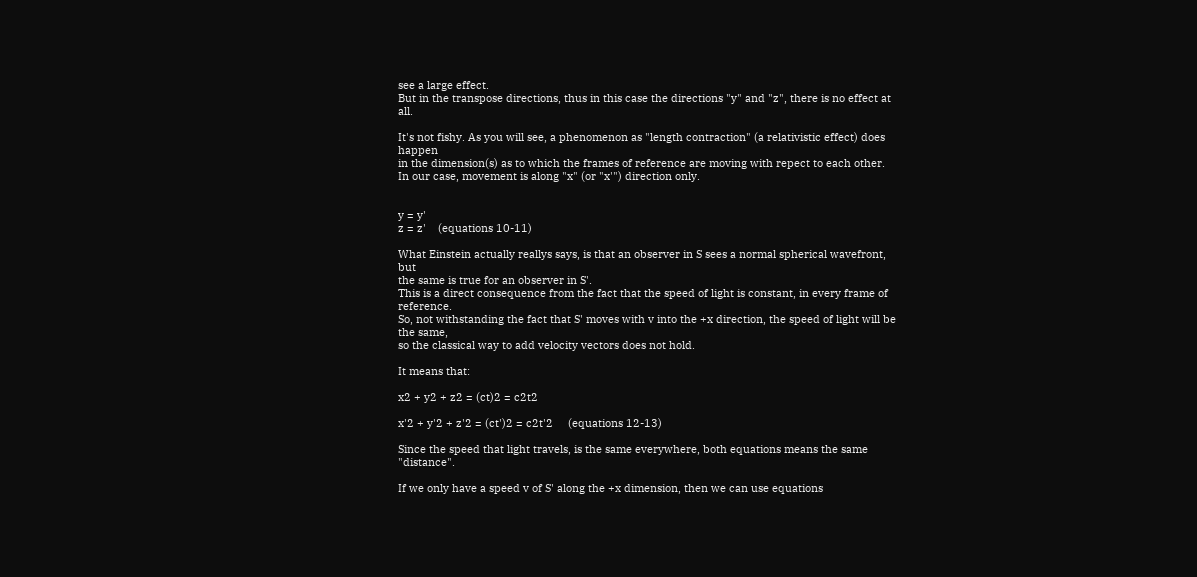see a large effect.
But in the transpose directions, thus in this case the directions "y" and "z", there is no effect at all.

It's not fishy. As you will see, a phenomenon as "length contraction" (a relativistic effect) does happen
in the dimension(s) as to which the frames of reference are moving with repect to each other.
In our case, movement is along "x" (or "x'") direction only.


y = y'
z = z'    (equations 10-11)

What Einstein actually reallys says, is that an observer in S sees a normal spherical wavefront, but
the same is true for an observer in S'.
This is a direct consequence from the fact that the speed of light is constant, in every frame of reference.
So, not withstanding the fact that S' moves with v into the +x direction, the speed of light will be the same,
so the classical way to add velocity vectors does not hold.

It means that:

x2 + y2 + z2 = (ct)2 = c2t2

x'2 + y'2 + z'2 = (ct')2 = c2t'2     (equations 12-13)

Since the speed that light travels, is the same everywhere, both equations means the same "distance".

If we only have a speed v of S' along the +x dimension, then we can use equations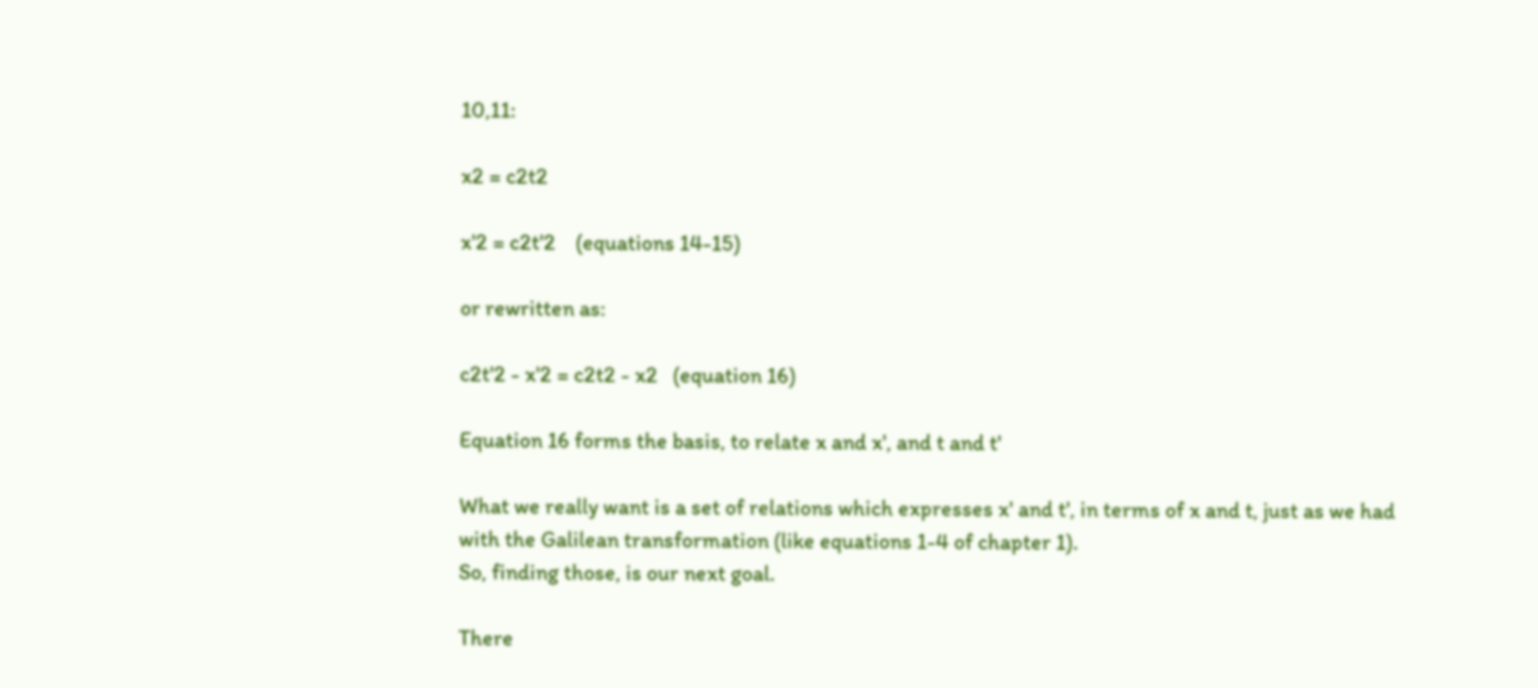10,11:

x2 = c2t2

x'2 = c2t'2    (equations 14-15)

or rewritten as:

c2t'2 - x'2 = c2t2 - x2   (equation 16)

Equation 16 forms the basis, to relate x and x', and t and t'

What we really want is a set of relations which expresses x' and t', in terms of x and t, just as we had
with the Galilean transformation (like equations 1-4 of chapter 1).
So, finding those, is our next goal.

There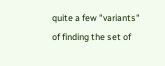quite a few "variants" of finding the set of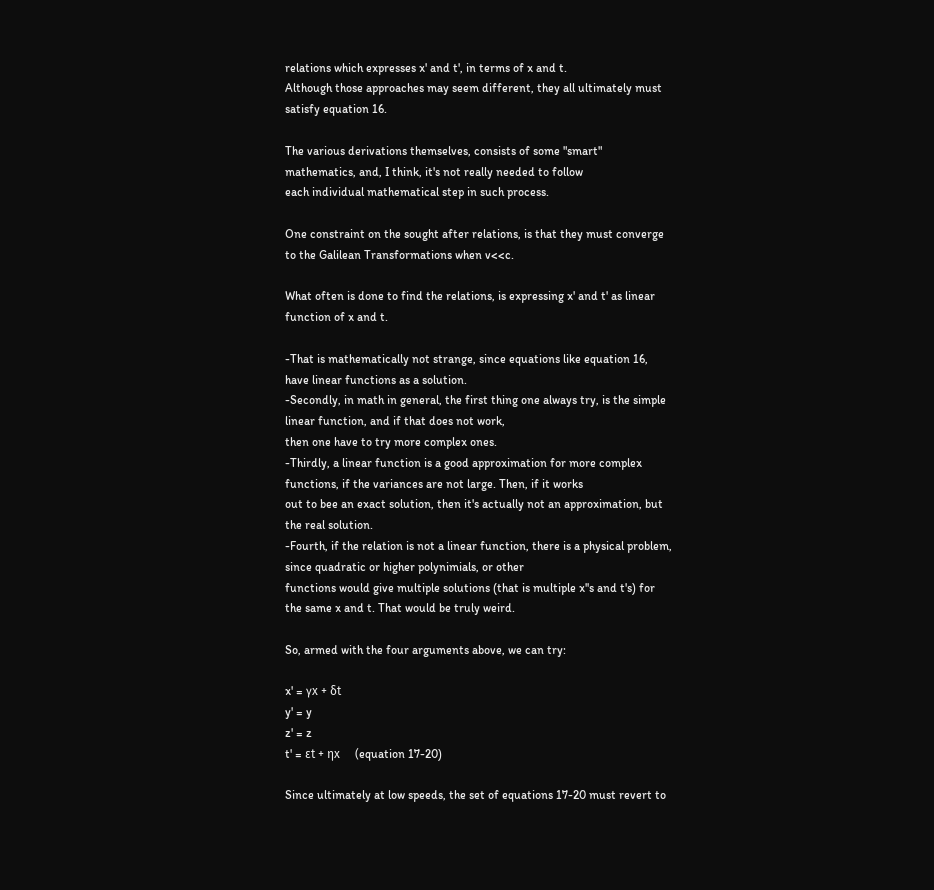relations which expresses x' and t', in terms of x and t.
Although those approaches may seem different, they all ultimately must satisfy equation 16.

The various derivations themselves, consists of some "smart" mathematics, and, I think, it's not really needed to follow
each individual mathematical step in such process.

One constraint on the sought after relations, is that they must converge to the Galilean Transformations when v<<c.

What often is done to find the relations, is expressing x' and t' as linear function of x and t.

-That is mathematically not strange, since equations like equation 16, have linear functions as a solution.
-Secondly, in math in general, the first thing one always try, is the simple linear function, and if that does not work,
then one have to try more complex ones.
-Thirdly, a linear function is a good approximation for more complex functions, if the variances are not large. Then, if it works
out to bee an exact solution, then it's actually not an approximation, but the real solution.
-Fourth, if the relation is not a linear function, there is a physical problem, since quadratic or higher polynimials, or other
functions would give multiple solutions (that is multiple x''s and t's) for the same x and t. That would be truly weird.

So, armed with the four arguments above, we can try:

x' = γx + δt
y' = y
z' = z
t' = εt + ηx     (equation 17-20)

Since ultimately at low speeds, the set of equations 17-20 must revert to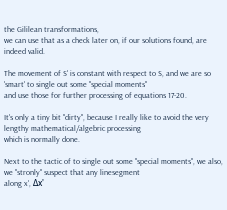the Gililean transformations,
we can use that as a check later on, if our solutions found, are indeed valid.

The movement of S' is constant with respect to S, and we are so 'smart' to single out some "special moments"
and use those for further processing of equations 17-20.

It's only a tiny bit "dirty", because I really like to avoid the very lengthy mathematical/algebric processing
which is normally done.

Next to the tactic of to single out some "special moments", we also, we "stronly" suspect that any linesegment
along x', Δx'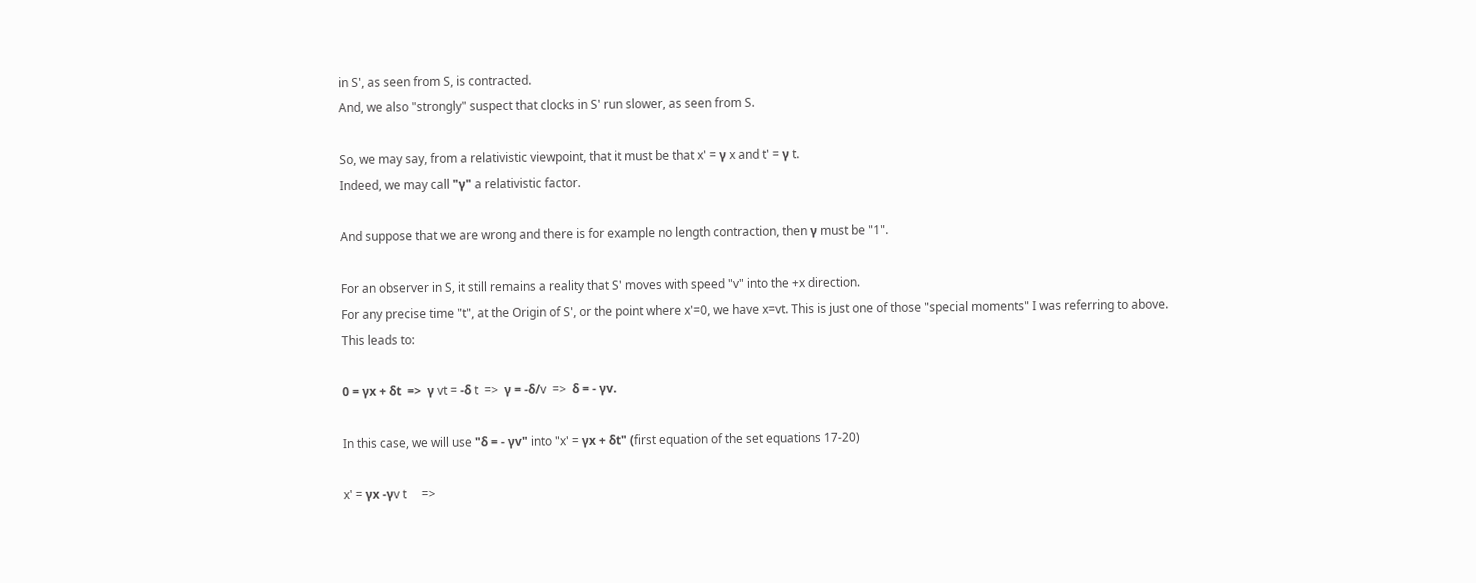in S', as seen from S, is contracted.
And, we also "strongly" suspect that clocks in S' run slower, as seen from S.

So, we may say, from a relativistic viewpoint, that it must be that x' = γ x and t' = γ t.
Indeed, we may call "γ" a relativistic factor.

And suppose that we are wrong and there is for example no length contraction, then γ must be "1".

For an observer in S, it still remains a reality that S' moves with speed "v" into the +x direction.
For any precise time "t", at the Origin of S', or the point where x'=0, we have x=vt. This is just one of those "special moments" I was referring to above.
This leads to:

0 = γx + δt  =>  γ vt = -δ t  =>  γ = -δ/v  =>  δ = - γv.

In this case, we will use "δ = - γv" into "x' = γx + δt" (first equation of the set equations 17-20)

x' = γx -γv t     =>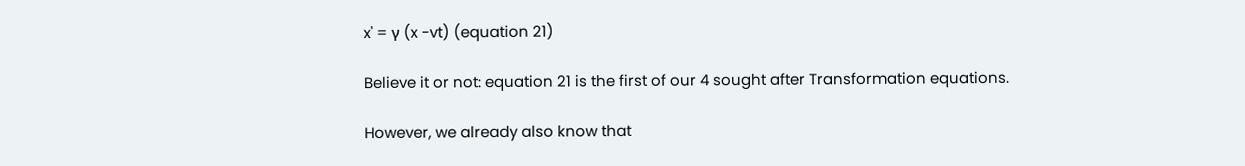x' = γ (x -vt) (equation 21)

Believe it or not: equation 21 is the first of our 4 sought after Transformation equations.

However, we already also know that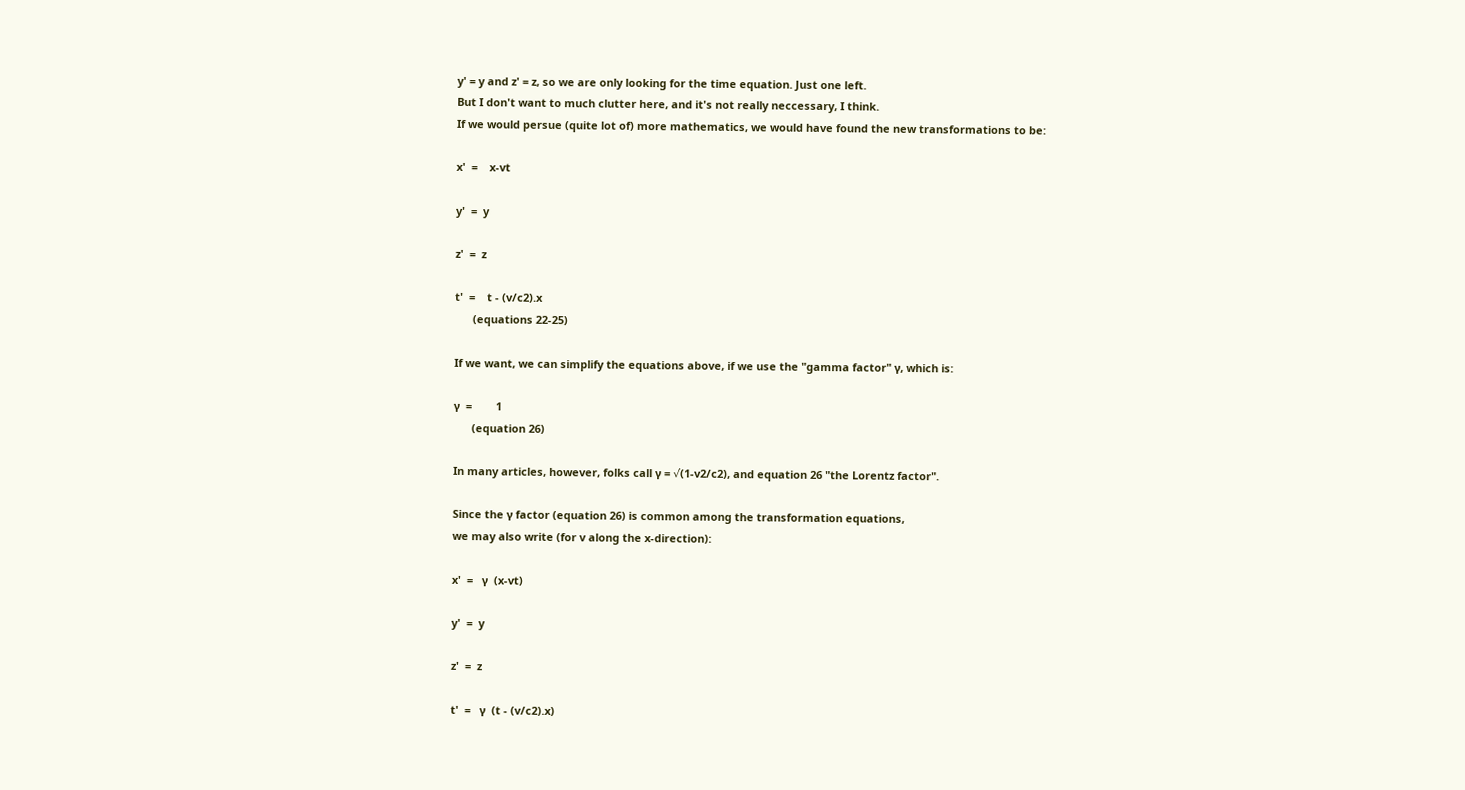y' = y and z' = z, so we are only looking for the time equation. Just one left.
But I don't want to much clutter here, and it's not really neccessary, I think.
If we would persue (quite lot of) more mathematics, we would have found the new transformations to be:

x'  =    x-vt

y'  =  y

z'  =  z

t'  =    t - (v/c2).x
      (equations 22-25)

If we want, we can simplify the equations above, if we use the "gamma factor" γ, which is:

γ  =        1
      (equation 26)

In many articles, however, folks call γ = √(1-v2/c2), and equation 26 "the Lorentz factor".

Since the γ factor (equation 26) is common among the transformation equations,
we may also write (for v along the x-direction):

x'  =   γ  (x-vt)

y'  =  y

z'  =  z

t'  =   γ  (t - (v/c2).x)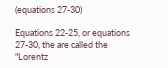(equations 27-30)

Equations 22-25, or equations 27-30, the are called the "Lorentz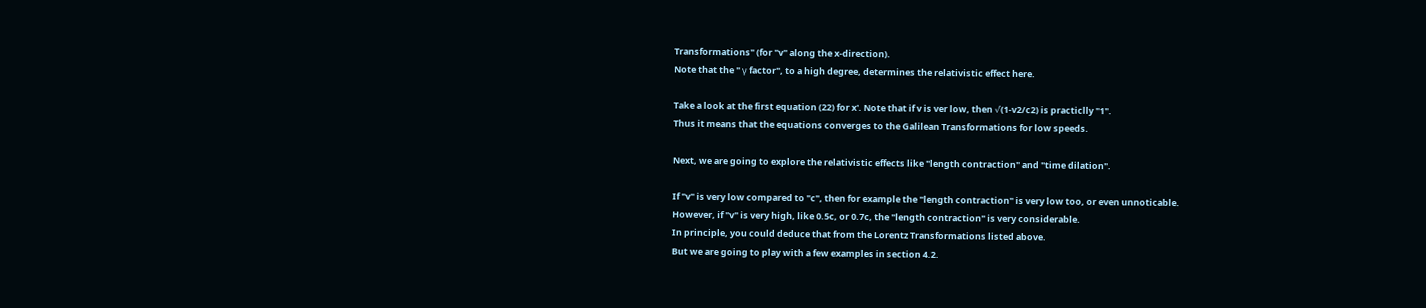Transformations" (for "v" along the x-direction).
Note that the " γ factor", to a high degree, determines the relativistic effect here.

Take a look at the first equation (22) for x'. Note that if v is ver low, then √(1-v2/c2) is practiclly "1".
Thus it means that the equations converges to the Galilean Transformations for low speeds.

Next, we are going to explore the relativistic effects like "length contraction" and "time dilation".

If "v" is very low compared to "c", then for example the "length contraction" is very low too, or even unnoticable.
However, if "v" is very high, like 0.5c, or 0.7c, the "length contraction" is very considerable.
In principle, you could deduce that from the Lorentz Transformations listed above.
But we are going to play with a few examples in section 4.2.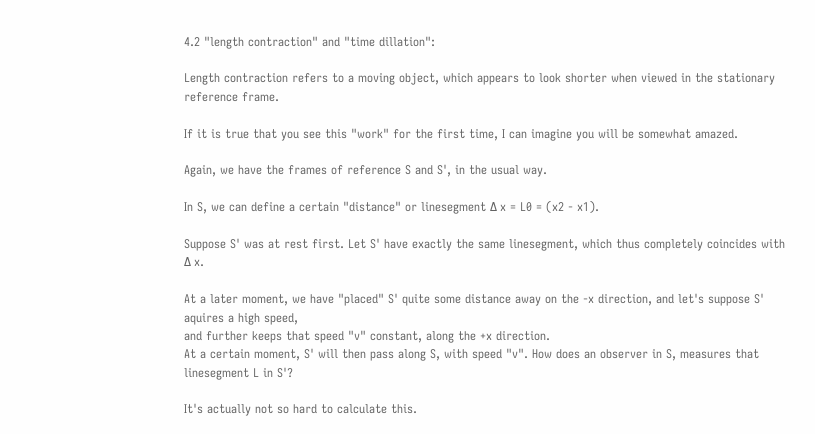4.2 "length contraction" and "time dillation":

Length contraction refers to a moving object, which appears to look shorter when viewed in the stationary reference frame.

If it is true that you see this "work" for the first time, I can imagine you will be somewhat amazed.

Again, we have the frames of reference S and S', in the usual way.

In S, we can define a certain "distance" or linesegment Δ x = L0 = (x2 - x1).

Suppose S' was at rest first. Let S' have exactly the same linesegment, which thus completely coincides with Δ x.

At a later moment, we have "placed" S' quite some distance away on the -x direction, and let's suppose S' aquires a high speed,
and further keeps that speed "v" constant, along the +x direction.
At a certain moment, S' will then pass along S, with speed "v". How does an observer in S, measures that linesegment L in S'?

It's actually not so hard to calculate this.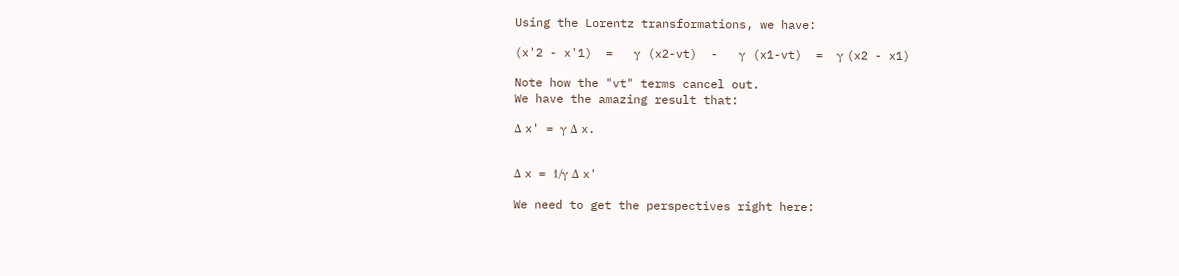Using the Lorentz transformations, we have:

(x'2 - x'1)  =   γ  (x2-vt)  -   γ  (x1-vt)  =  γ (x2 - x1)

Note how the "vt" terms cancel out.
We have the amazing result that:

Δ x' = γ Δ x.


Δ x = 1/γ Δ x'

We need to get the perspectives right here: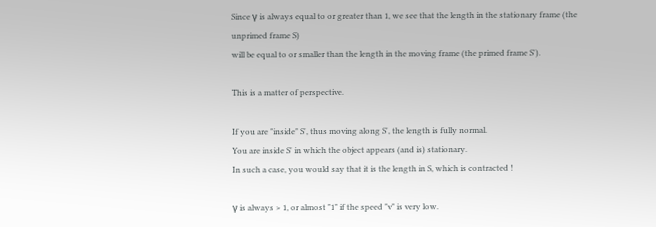Since γ is always equal to or greater than 1, we see that the length in the stationary frame (the unprimed frame S)
will be equal to or smaller than the length in the moving frame (the primed frame S').

This is a matter of perspective.

If you are "inside" S', thus moving along S', the length is fully normal.
You are inside S' in which the object appears (and is) stationary.
In such a case, you would say that it is the length in S, which is contracted !

γ is always > 1, or almost "1" if the speed "v" is very low.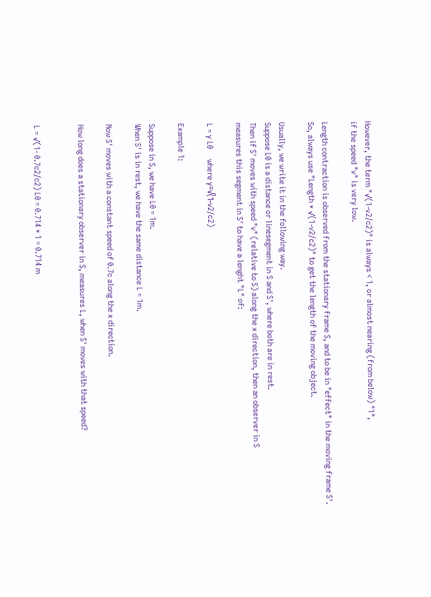However, the term "√(1-v2/c2)" is always < 1, or almost nearing (from below) "1",
if the speed "v" is very low.

Length contraction is observed from the stationary frame S, and to be in "effect" in the moving frame S'.
So, always use "Length * √(1-v2/c2)" to get the length of the moving object.

Usually, we write it in the following way.
Suppose L0 is a distance or linesegment in S and S', where both are in rest.
Then if S' moves with speed "v" (relative to S) along the x direction, then an observer in S
measures this segment in S' to have a lenght "L" of:

L = γ L0     where γ=√(1-v2/c2)

Example 1:

Suppose in S, we have L0 = 1m.
When S' is in rest, we have the same distance L = 1m.

Now S' moves with a constant speed of 0.7c along the x direction.

How long does a stationary observer in S, measures L, when S' moves with that speed?


L = √(1- 0.7c2/c2) L0 = 0.714 * 1 = 0.714 m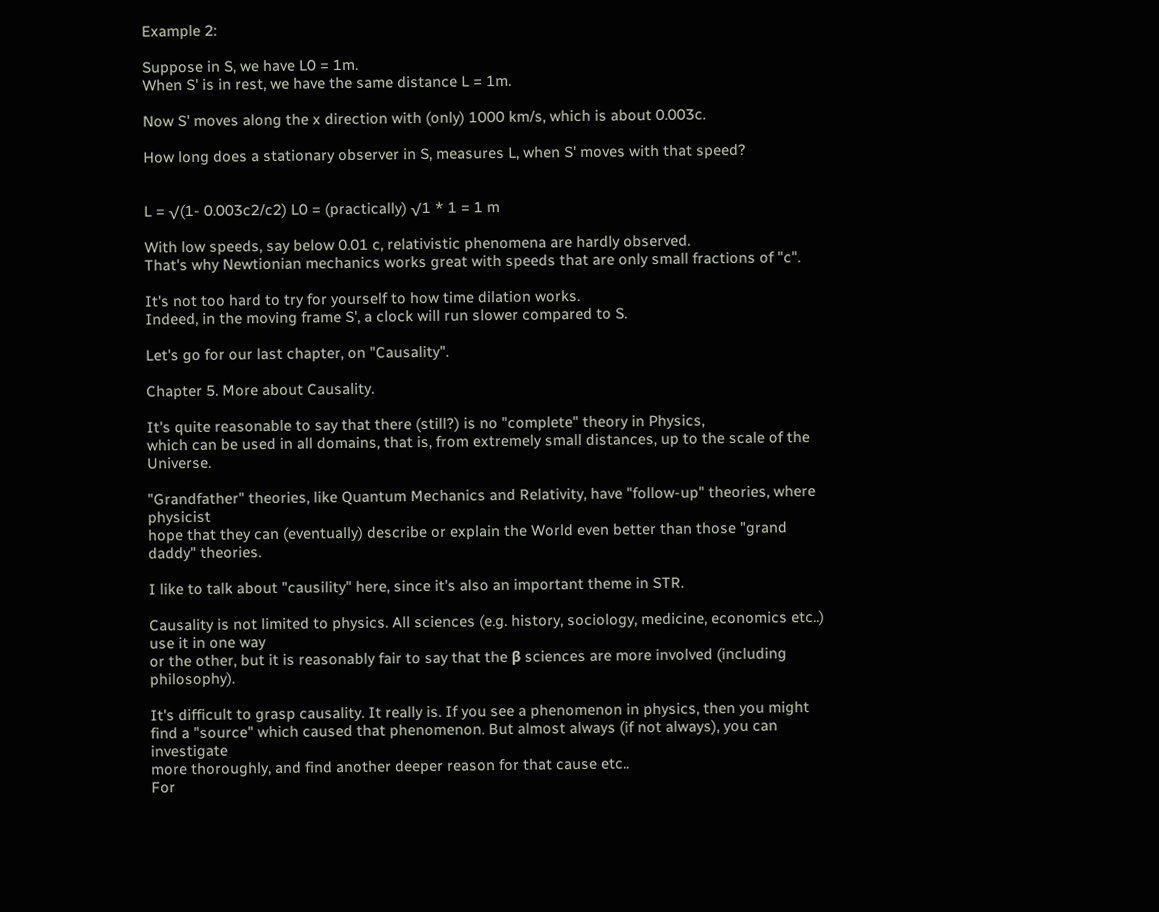Example 2:

Suppose in S, we have L0 = 1m.
When S' is in rest, we have the same distance L = 1m.

Now S' moves along the x direction with (only) 1000 km/s, which is about 0.003c.

How long does a stationary observer in S, measures L, when S' moves with that speed?


L = √(1- 0.003c2/c2) L0 = (practically) √1 * 1 = 1 m

With low speeds, say below 0.01 c, relativistic phenomena are hardly observed.
That's why Newtionian mechanics works great with speeds that are only small fractions of "c".

It's not too hard to try for yourself to how time dilation works.
Indeed, in the moving frame S', a clock will run slower compared to S.

Let's go for our last chapter, on "Causality".

Chapter 5. More about Causality.

It's quite reasonable to say that there (still?) is no "complete" theory in Physics,
which can be used in all domains, that is, from extremely small distances, up to the scale of the Universe.

"Grandfather" theories, like Quantum Mechanics and Relativity, have "follow-up" theories, where physicist
hope that they can (eventually) describe or explain the World even better than those "grand daddy" theories.

I like to talk about "causility" here, since it's also an important theme in STR.

Causality is not limited to physics. All sciences (e.g. history, sociology, medicine, economics etc..) use it in one way
or the other, but it is reasonably fair to say that the β sciences are more involved (including philosophy).

It's difficult to grasp causality. It really is. If you see a phenomenon in physics, then you might
find a "source" which caused that phenomenon. But almost always (if not always), you can investigate
more thoroughly, and find another deeper reason for that cause etc..
For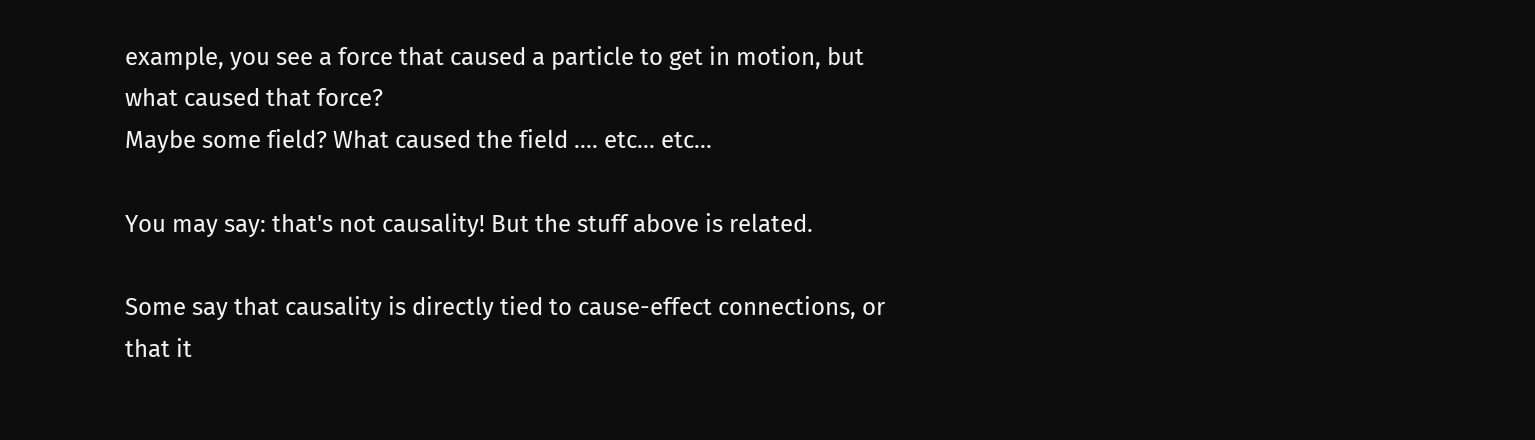example, you see a force that caused a particle to get in motion, but what caused that force?
Maybe some field? What caused the field .... etc... etc...

You may say: that's not causality! But the stuff above is related.

Some say that causality is directly tied to cause-effect connections, or that it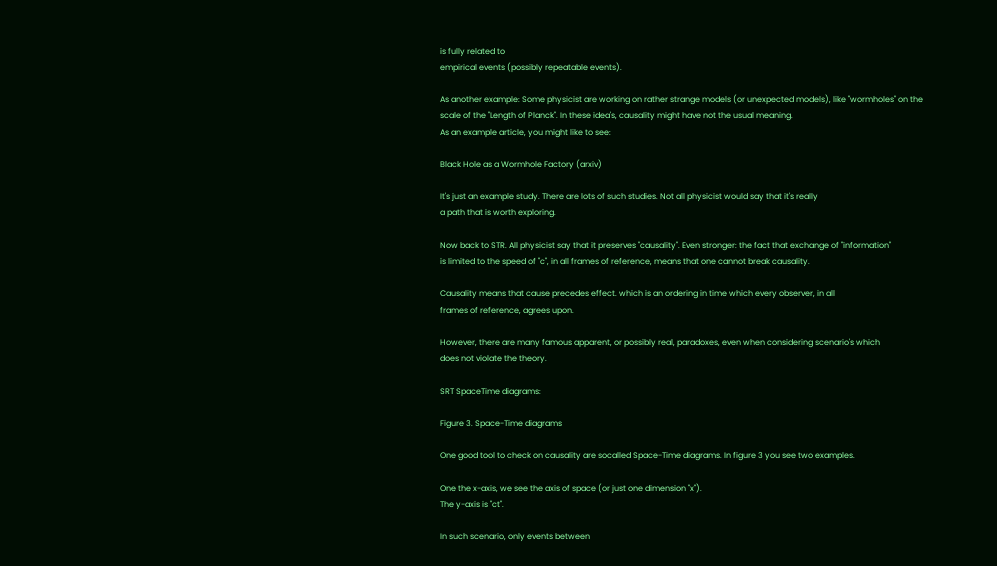is fully related to
empirical events (possibly repeatable events).

As another example: Some physicist are working on rather strange models (or unexpected models), like "wormholes" on the
scale of the "Length of Planck". In these idea's, causality might have not the usual meaning.
As an example article, you might like to see:

Black Hole as a Wormhole Factory (arxiv)

It's just an example study. There are lots of such studies. Not all physicist would say that it's really
a path that is worth exploring.

Now back to STR. All physicist say that it preserves "causality". Even stronger: the fact that exchange of "information"
is limited to the speed of "c", in all frames of reference, means that one cannot break causality.

Causality means that cause precedes effect. which is an ordering in time which every observer, in all
frames of reference, agrees upon.

However, there are many famous apparent, or possibly real, paradoxes, even when considering scenario's which
does not violate the theory.

SRT SpaceTime diagrams:

Figure 3. Space-Time diagrams

One good tool to check on causality are socalled Space-Time diagrams. In figure 3 you see two examples.

One the x-axis, we see the axis of space (or just one dimension "x").
The y-axis is "ct".

In such scenario, only events between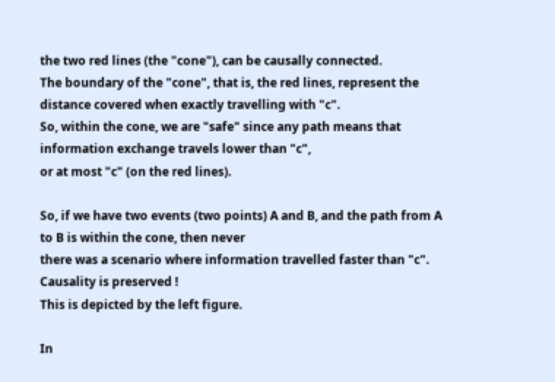the two red lines (the "cone"), can be causally connected.
The boundary of the "cone", that is, the red lines, represent the distance covered when exactly travelling with "c".
So, within the cone, we are "safe" since any path means that information exchange travels lower than "c",
or at most "c" (on the red lines).

So, if we have two events (two points) A and B, and the path from A to B is within the cone, then never
there was a scenario where information travelled faster than "c". Causality is preserved !
This is depicted by the left figure.

In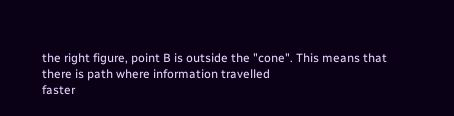the right figure, point B is outside the "cone". This means that there is path where information travelled
faster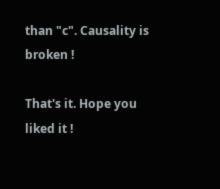than "c". Causality is broken !

That's it. Hope you liked it !